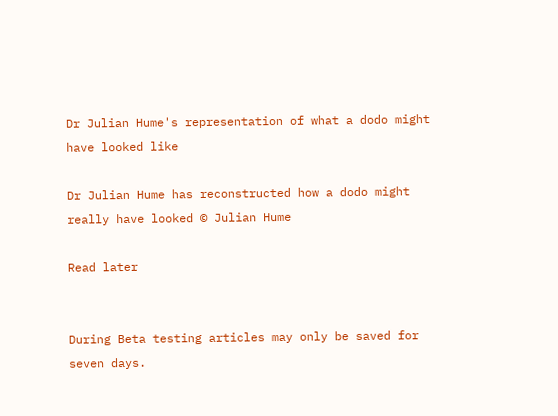Dr Julian Hume's representation of what a dodo might have looked like

Dr Julian Hume has reconstructed how a dodo might really have looked © Julian Hume

Read later


During Beta testing articles may only be saved for seven days.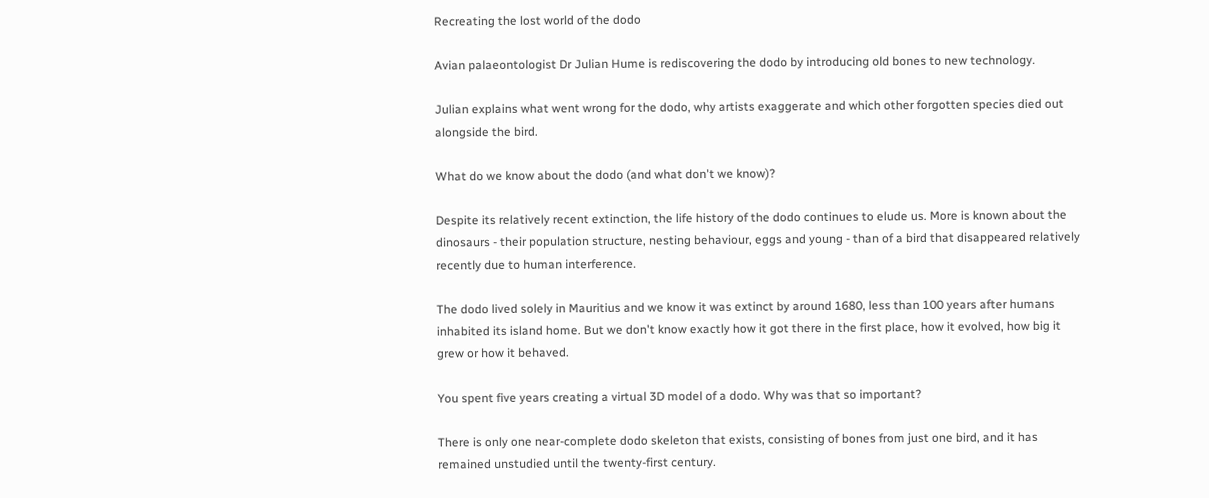Recreating the lost world of the dodo

Avian palaeontologist Dr Julian Hume is rediscovering the dodo by introducing old bones to new technology.

Julian explains what went wrong for the dodo, why artists exaggerate and which other forgotten species died out alongside the bird.

What do we know about the dodo (and what don't we know)?

Despite its relatively recent extinction, the life history of the dodo continues to elude us. More is known about the dinosaurs - their population structure, nesting behaviour, eggs and young - than of a bird that disappeared relatively recently due to human interference.

The dodo lived solely in Mauritius and we know it was extinct by around 1680, less than 100 years after humans inhabited its island home. But we don't know exactly how it got there in the first place, how it evolved, how big it grew or how it behaved.

You spent five years creating a virtual 3D model of a dodo. Why was that so important?

There is only one near-complete dodo skeleton that exists, consisting of bones from just one bird, and it has remained unstudied until the twenty-first century.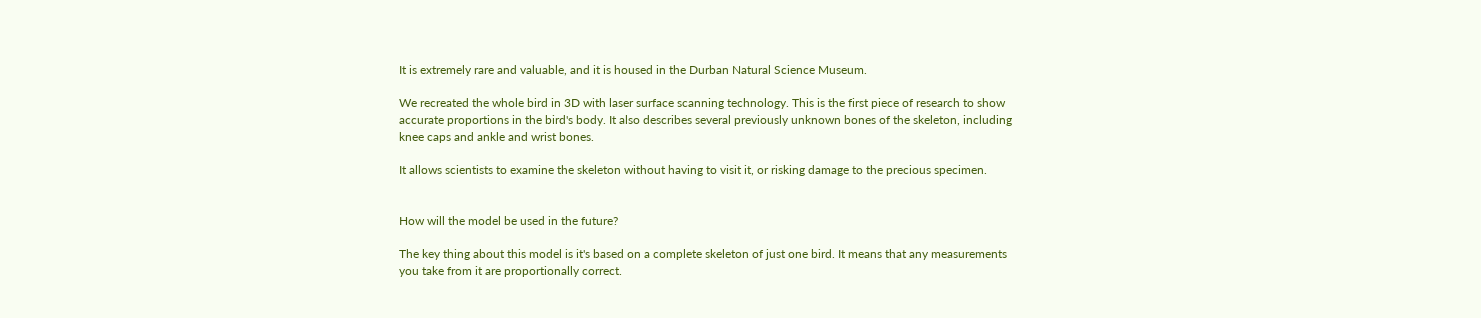It is extremely rare and valuable, and it is housed in the Durban Natural Science Museum.

We recreated the whole bird in 3D with laser surface scanning technology. This is the first piece of research to show accurate proportions in the bird's body. It also describes several previously unknown bones of the skeleton, including knee caps and ankle and wrist bones.

It allows scientists to examine the skeleton without having to visit it, or risking damage to the precious specimen.


How will the model be used in the future?

The key thing about this model is it's based on a complete skeleton of just one bird. It means that any measurements you take from it are proportionally correct.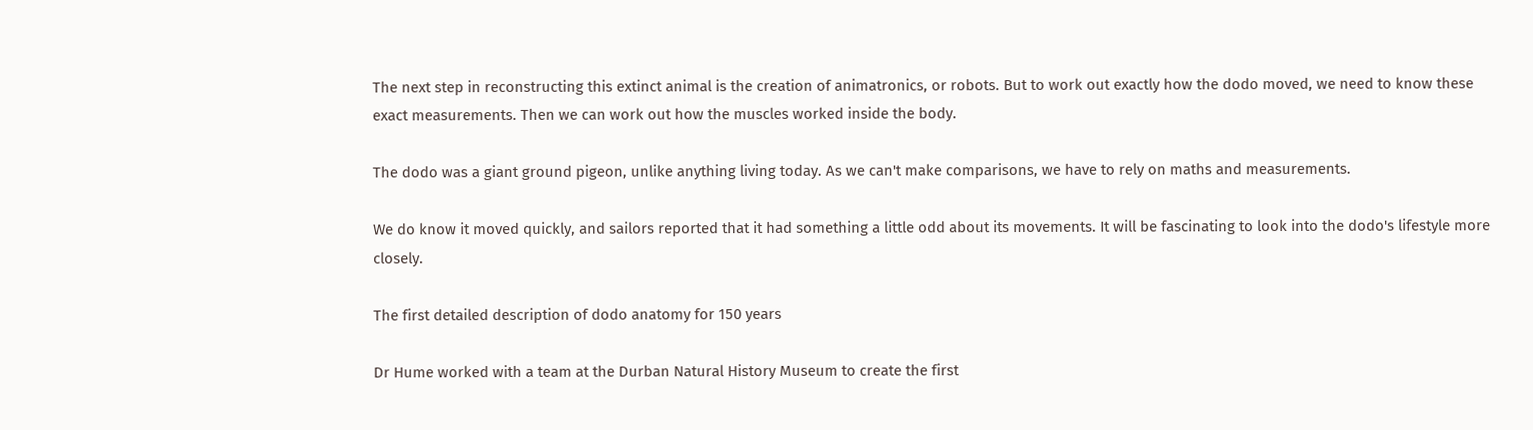The next step in reconstructing this extinct animal is the creation of animatronics, or robots. But to work out exactly how the dodo moved, we need to know these exact measurements. Then we can work out how the muscles worked inside the body.

The dodo was a giant ground pigeon, unlike anything living today. As we can't make comparisons, we have to rely on maths and measurements.

We do know it moved quickly, and sailors reported that it had something a little odd about its movements. It will be fascinating to look into the dodo's lifestyle more closely.

The first detailed description of dodo anatomy for 150 years

Dr Hume worked with a team at the Durban Natural History Museum to create the first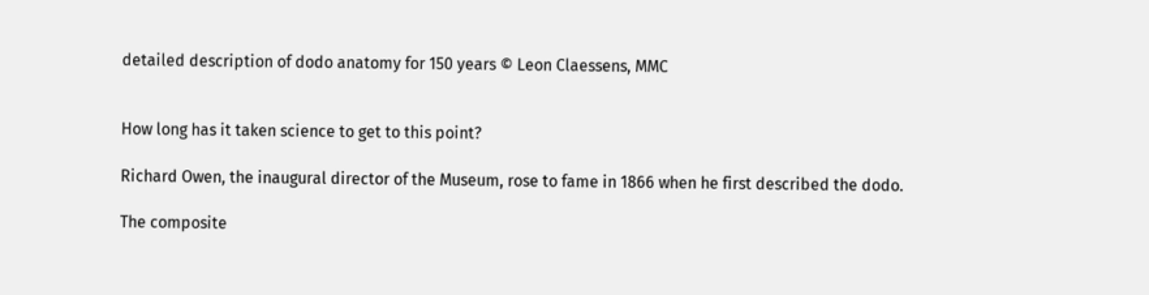detailed description of dodo anatomy for 150 years © Leon Claessens, MMC


How long has it taken science to get to this point?

Richard Owen, the inaugural director of the Museum, rose to fame in 1866 when he first described the dodo.

The composite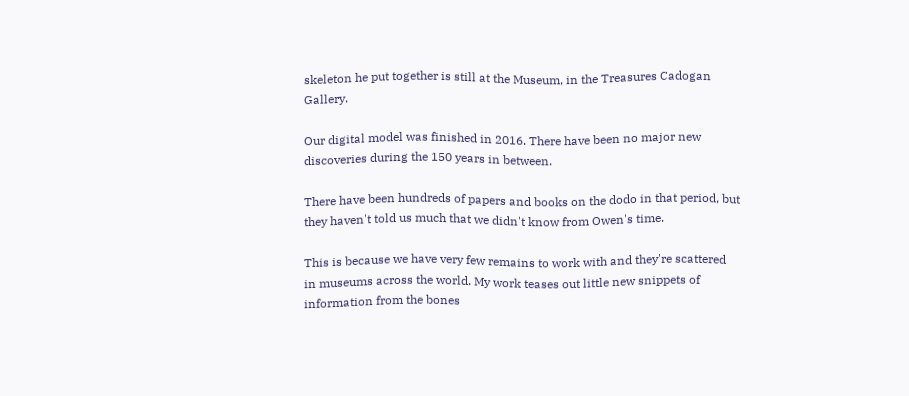skeleton he put together is still at the Museum, in the Treasures Cadogan Gallery.

Our digital model was finished in 2016. There have been no major new discoveries during the 150 years in between.

There have been hundreds of papers and books on the dodo in that period, but they haven't told us much that we didn't know from Owen's time.

This is because we have very few remains to work with and they're scattered in museums across the world. My work teases out little new snippets of information from the bones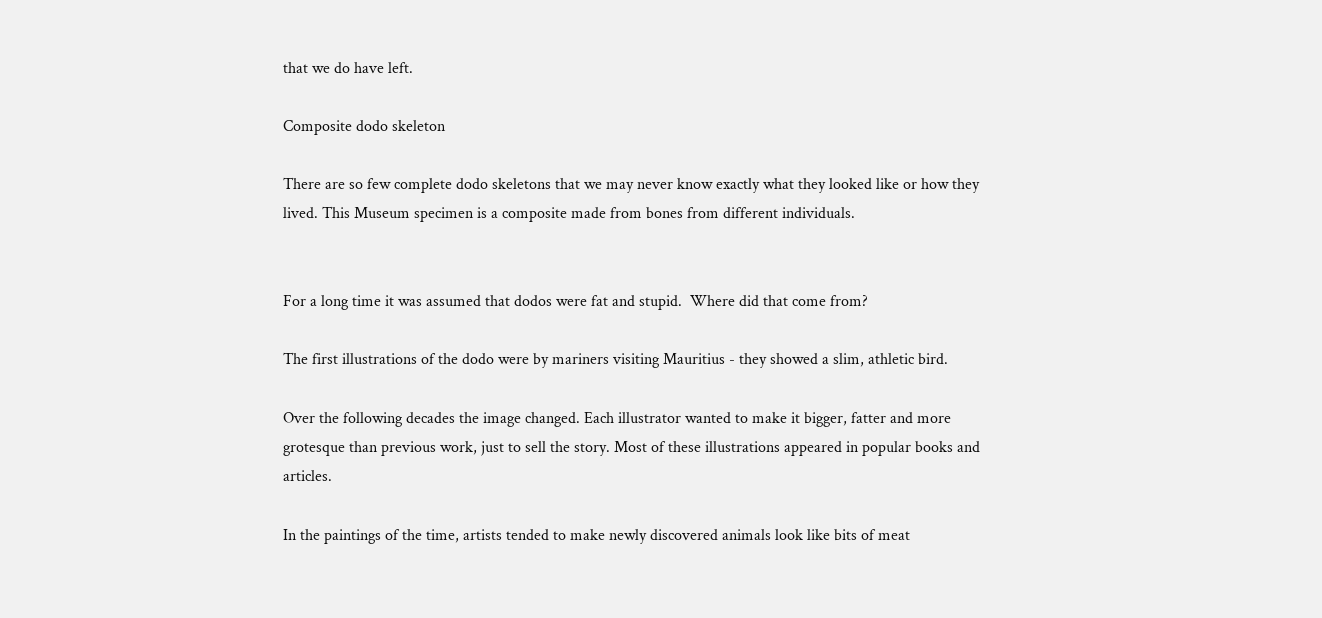that we do have left.

Composite dodo skeleton

There are so few complete dodo skeletons that we may never know exactly what they looked like or how they lived. This Museum specimen is a composite made from bones from different individuals.


For a long time it was assumed that dodos were fat and stupid.  Where did that come from?

The first illustrations of the dodo were by mariners visiting Mauritius - they showed a slim, athletic bird.

Over the following decades the image changed. Each illustrator wanted to make it bigger, fatter and more grotesque than previous work, just to sell the story. Most of these illustrations appeared in popular books and articles.

In the paintings of the time, artists tended to make newly discovered animals look like bits of meat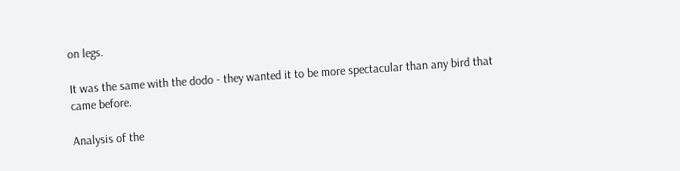on legs.

It was the same with the dodo - they wanted it to be more spectacular than any bird that came before.

Analysis of the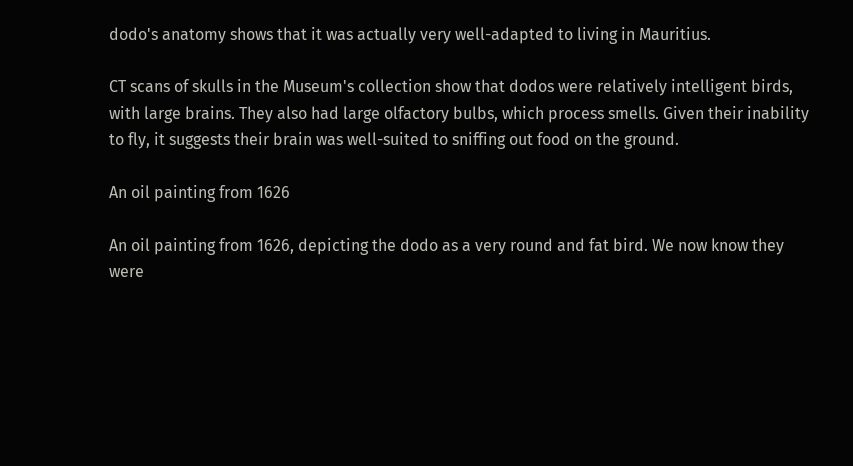dodo's anatomy shows that it was actually very well-adapted to living in Mauritius.

CT scans of skulls in the Museum's collection show that dodos were relatively intelligent birds, with large brains. They also had large olfactory bulbs, which process smells. Given their inability to fly, it suggests their brain was well-suited to sniffing out food on the ground.

An oil painting from 1626

An oil painting from 1626, depicting the dodo as a very round and fat bird. We now know they were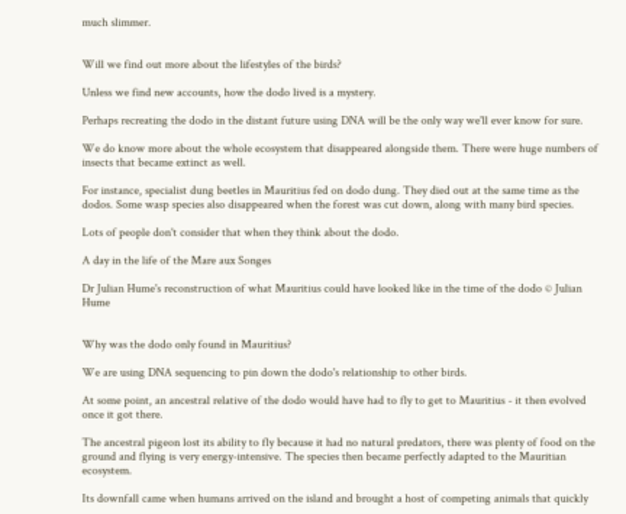much slimmer.


Will we find out more about the lifestyles of the birds?

Unless we find new accounts, how the dodo lived is a mystery.

Perhaps recreating the dodo in the distant future using DNA will be the only way we'll ever know for sure.

We do know more about the whole ecosystem that disappeared alongside them. There were huge numbers of insects that became extinct as well.

For instance, specialist dung beetles in Mauritius fed on dodo dung. They died out at the same time as the dodos. Some wasp species also disappeared when the forest was cut down, along with many bird species.

Lots of people don't consider that when they think about the dodo.

A day in the life of the Mare aux Songes

Dr Julian Hume's reconstruction of what Mauritius could have looked like in the time of the dodo © Julian Hume


Why was the dodo only found in Mauritius?

We are using DNA sequencing to pin down the dodo's relationship to other birds.

At some point, an ancestral relative of the dodo would have had to fly to get to Mauritius - it then evolved once it got there.

The ancestral pigeon lost its ability to fly because it had no natural predators, there was plenty of food on the ground and flying is very energy-intensive. The species then became perfectly adapted to the Mauritian ecosystem.

Its downfall came when humans arrived on the island and brought a host of competing animals that quickly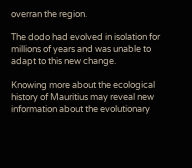overran the region.

The dodo had evolved in isolation for millions of years and was unable to adapt to this new change.

Knowing more about the ecological history of Mauritius may reveal new information about the evolutionary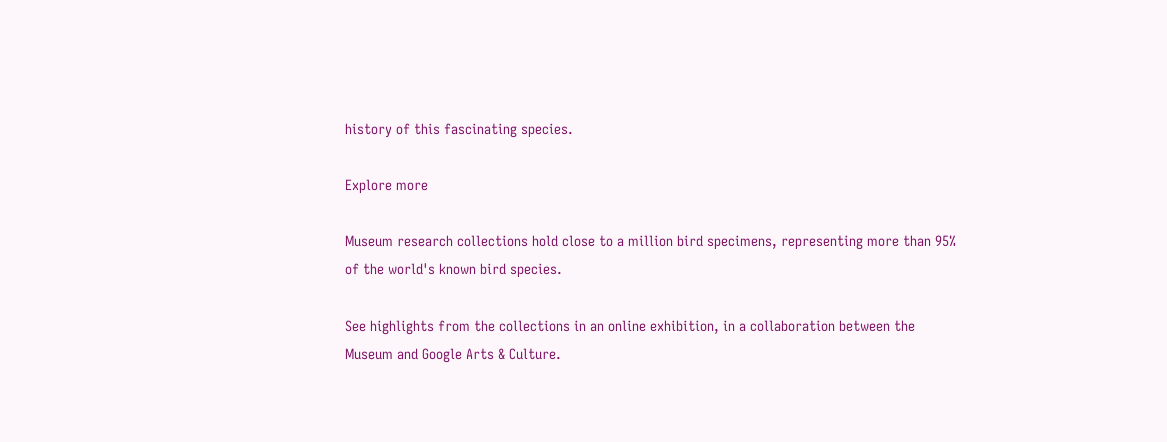history of this fascinating species.

Explore more

Museum research collections hold close to a million bird specimens, representing more than 95% of the world's known bird species.

See highlights from the collections in an online exhibition, in a collaboration between the Museum and Google Arts & Culture.